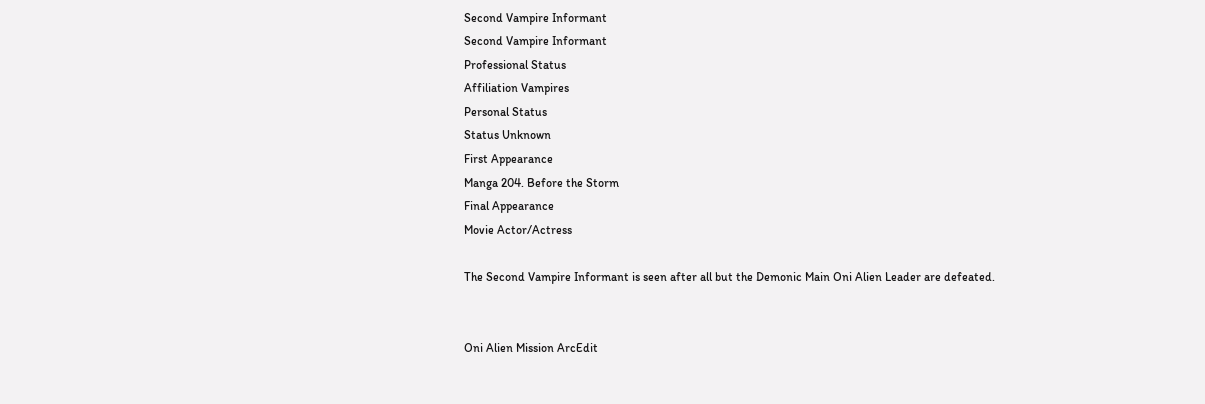Second Vampire Informant
Second Vampire Informant
Professional Status
Affiliation Vampires
Personal Status
Status Unknown
First Appearance
Manga 204. Before the Storm
Final Appearance
Movie Actor/Actress

The Second Vampire Informant is seen after all but the Demonic Main Oni Alien Leader are defeated.


Oni Alien Mission ArcEdit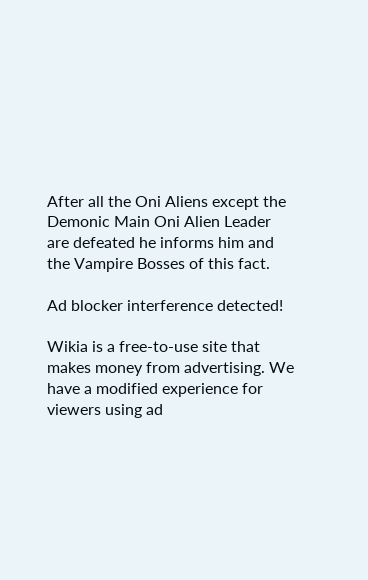After all the Oni Aliens except the Demonic Main Oni Alien Leader are defeated he informs him and the Vampire Bosses of this fact.

Ad blocker interference detected!

Wikia is a free-to-use site that makes money from advertising. We have a modified experience for viewers using ad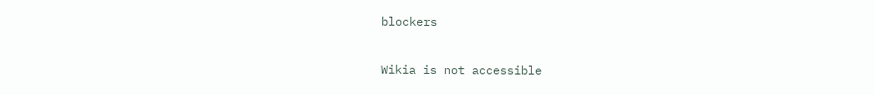blockers

Wikia is not accessible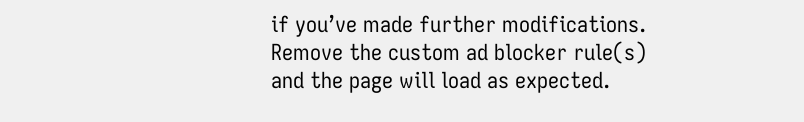if you’ve made further modifications. Remove the custom ad blocker rule(s) and the page will load as expected.